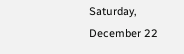Saturday, December 22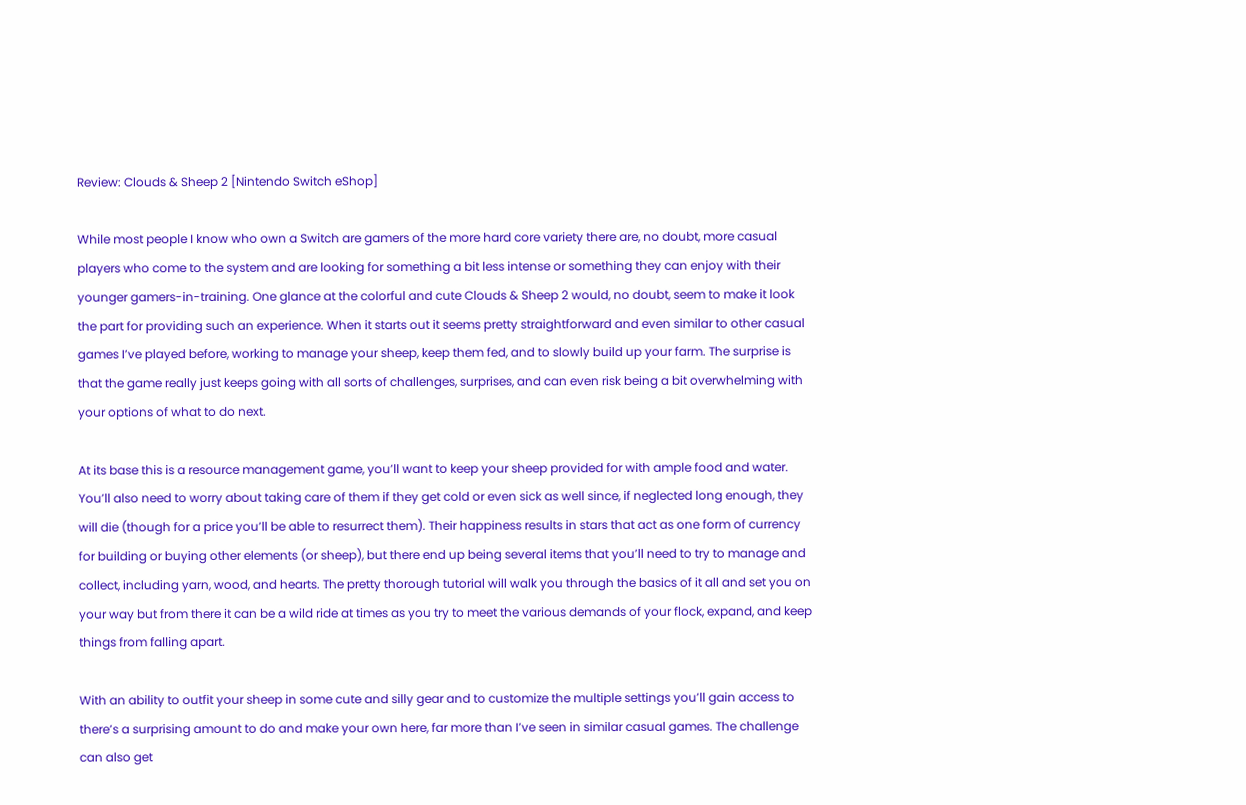Review: Clouds & Sheep 2 [Nintendo Switch eShop]

While most people I know who own a Switch are gamers of the more hard core variety there are, no doubt, more casual players who come to the system and are looking for something a bit less intense or something they can enjoy with their younger gamers-in-training. One glance at the colorful and cute Clouds & Sheep 2 would, no doubt, seem to make it look the part for providing such an experience. When it starts out it seems pretty straightforward and even similar to other casual games I’ve played before, working to manage your sheep, keep them fed, and to slowly build up your farm. The surprise is that the game really just keeps going with all sorts of challenges, surprises, and can even risk being a bit overwhelming with your options of what to do next.

At its base this is a resource management game, you’ll want to keep your sheep provided for with ample food and water. You’ll also need to worry about taking care of them if they get cold or even sick as well since, if neglected long enough, they will die (though for a price you’ll be able to resurrect them). Their happiness results in stars that act as one form of currency for building or buying other elements (or sheep), but there end up being several items that you’ll need to try to manage and collect, including yarn, wood, and hearts. The pretty thorough tutorial will walk you through the basics of it all and set you on your way but from there it can be a wild ride at times as you try to meet the various demands of your flock, expand, and keep things from falling apart.

With an ability to outfit your sheep in some cute and silly gear and to customize the multiple settings you’ll gain access to there’s a surprising amount to do and make your own here, far more than I’ve seen in similar casual games. The challenge can also get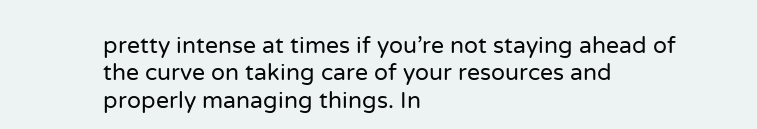pretty intense at times if you’re not staying ahead of the curve on taking care of your resources and properly managing things. In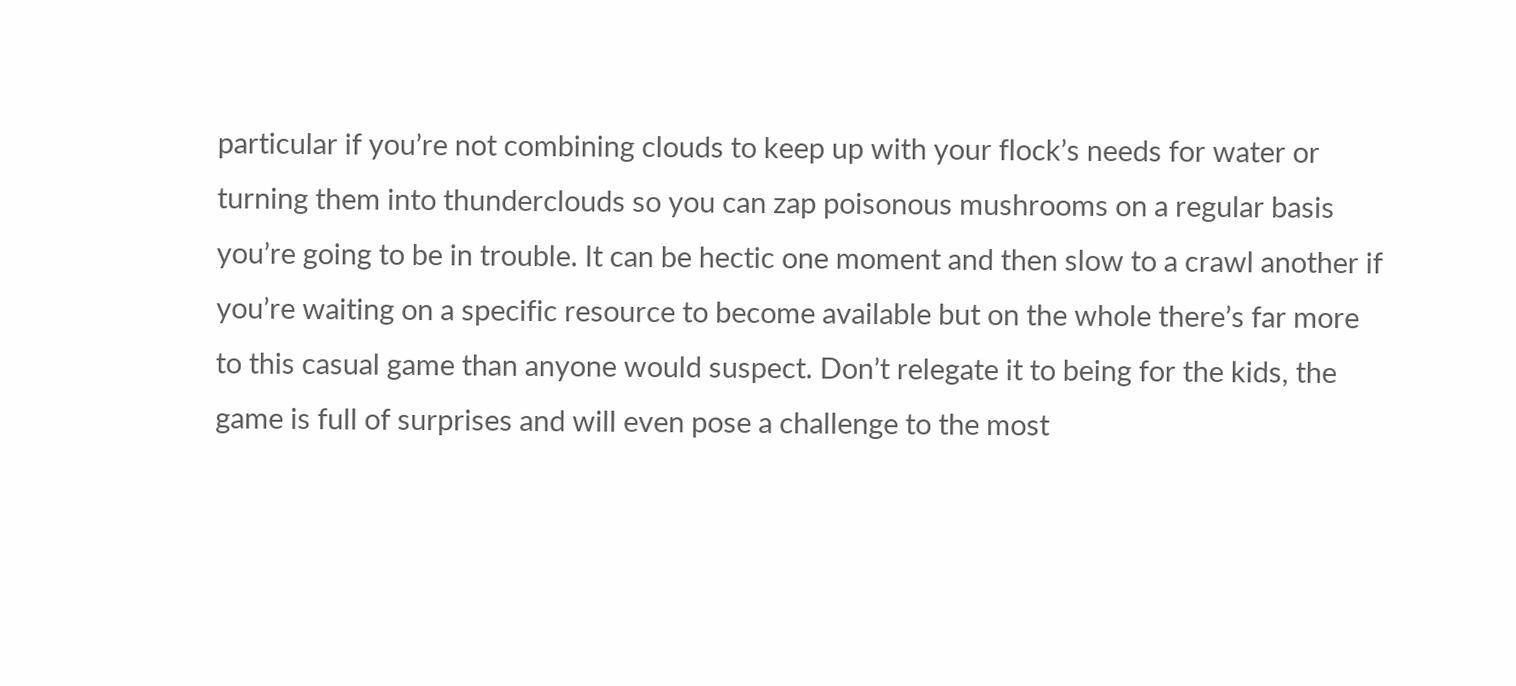particular if you’re not combining clouds to keep up with your flock’s needs for water or turning them into thunderclouds so you can zap poisonous mushrooms on a regular basis you’re going to be in trouble. It can be hectic one moment and then slow to a crawl another if you’re waiting on a specific resource to become available but on the whole there’s far more to this casual game than anyone would suspect. Don’t relegate it to being for the kids, the game is full of surprises and will even pose a challenge to the most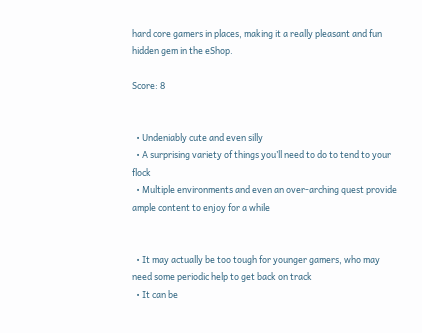hard core gamers in places, making it a really pleasant and fun hidden gem in the eShop.

Score: 8


  • Undeniably cute and even silly
  • A surprising variety of things you’ll need to do to tend to your flock
  • Multiple environments and even an over-arching quest provide ample content to enjoy for a while


  • It may actually be too tough for younger gamers, who may need some periodic help to get back on track
  • It can be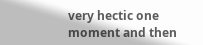very hectic one moment and then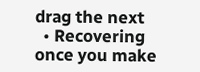drag the next
  • Recovering once you make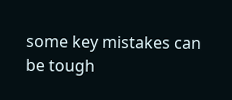some key mistakes can be tough